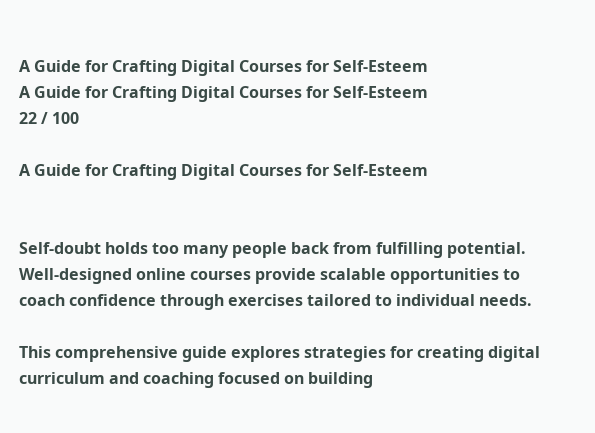A Guide for Crafting Digital Courses for Self-Esteem
A Guide for Crafting Digital Courses for Self-Esteem
22 / 100

A Guide for Crafting Digital Courses for Self-Esteem


Self-doubt holds too many people back from fulfilling potential. Well-designed online courses provide scalable opportunities to coach confidence through exercises tailored to individual needs.

This comprehensive guide explores strategies for creating digital curriculum and coaching focused on building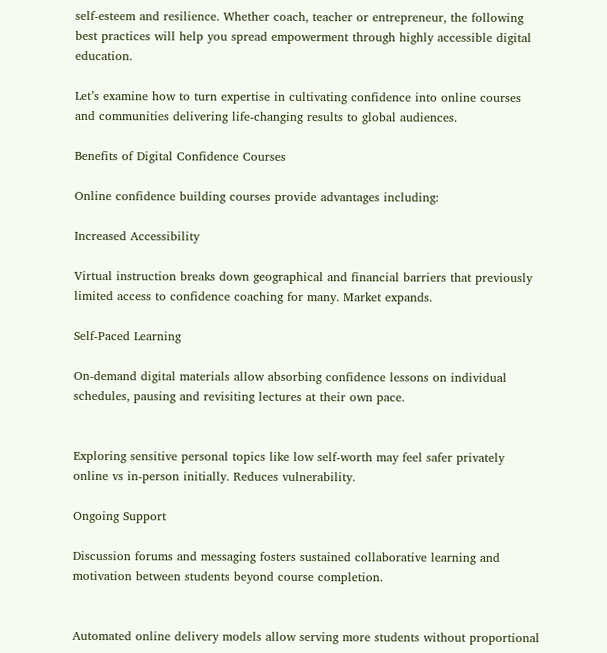self-esteem and resilience. Whether coach, teacher or entrepreneur, the following best practices will help you spread empowerment through highly accessible digital education.

Let’s examine how to turn expertise in cultivating confidence into online courses and communities delivering life-changing results to global audiences.

Benefits of Digital Confidence Courses

Online confidence building courses provide advantages including:

Increased Accessibility

Virtual instruction breaks down geographical and financial barriers that previously limited access to confidence coaching for many. Market expands.

Self-Paced Learning

On-demand digital materials allow absorbing confidence lessons on individual schedules, pausing and revisiting lectures at their own pace.


Exploring sensitive personal topics like low self-worth may feel safer privately online vs in-person initially. Reduces vulnerability.

Ongoing Support

Discussion forums and messaging fosters sustained collaborative learning and motivation between students beyond course completion.


Automated online delivery models allow serving more students without proportional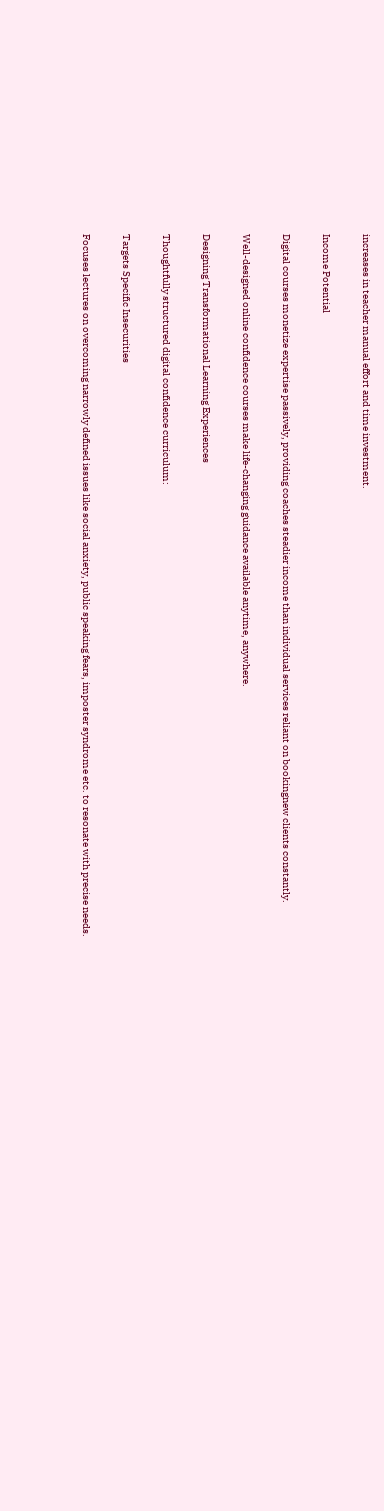increases in teacher manual effort and time investment.

Income Potential

Digital courses monetize expertise passively, providing coaches steadier income than individual services reliant on bookingnew clients constantly.

Well-designed online confidence courses make life-changing guidance available anytime, anywhere.

Designing Transformational Learning Experiences

Thoughtfully structured digital confidence curriculum:

Targets Specific Insecurities

Focuses lectures on overcoming narrowly defined issues like social anxiety, public speaking fears, imposter syndrome etc. to resonate with precise needs.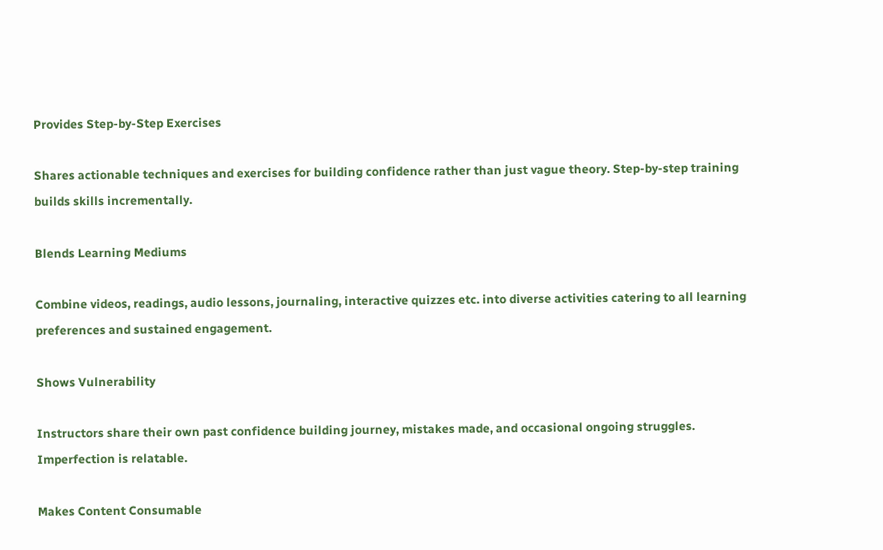Provides Step-by-Step Exercises

Shares actionable techniques and exercises for building confidence rather than just vague theory. Step-by-step training builds skills incrementally.

Blends Learning Mediums

Combine videos, readings, audio lessons, journaling, interactive quizzes etc. into diverse activities catering to all learning preferences and sustained engagement.

Shows Vulnerability

Instructors share their own past confidence building journey, mistakes made, and occasional ongoing struggles. Imperfection is relatable.

Makes Content Consumable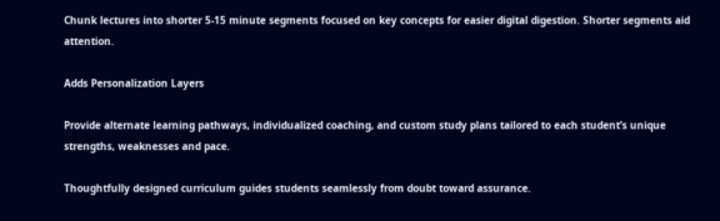Chunk lectures into shorter 5-15 minute segments focused on key concepts for easier digital digestion. Shorter segments aid attention.

Adds Personalization Layers

Provide alternate learning pathways, individualized coaching, and custom study plans tailored to each student’s unique strengths, weaknesses and pace.

Thoughtfully designed curriculum guides students seamlessly from doubt toward assurance.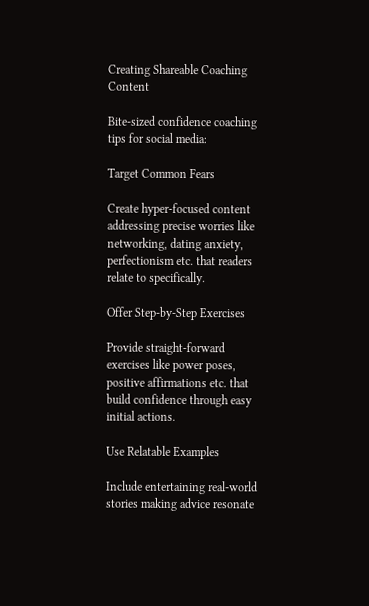Creating Shareable Coaching Content

Bite-sized confidence coaching tips for social media:

Target Common Fears

Create hyper-focused content addressing precise worries like networking, dating anxiety, perfectionism etc. that readers relate to specifically.

Offer Step-by-Step Exercises

Provide straight-forward exercises like power poses, positive affirmations etc. that build confidence through easy initial actions.

Use Relatable Examples

Include entertaining real-world stories making advice resonate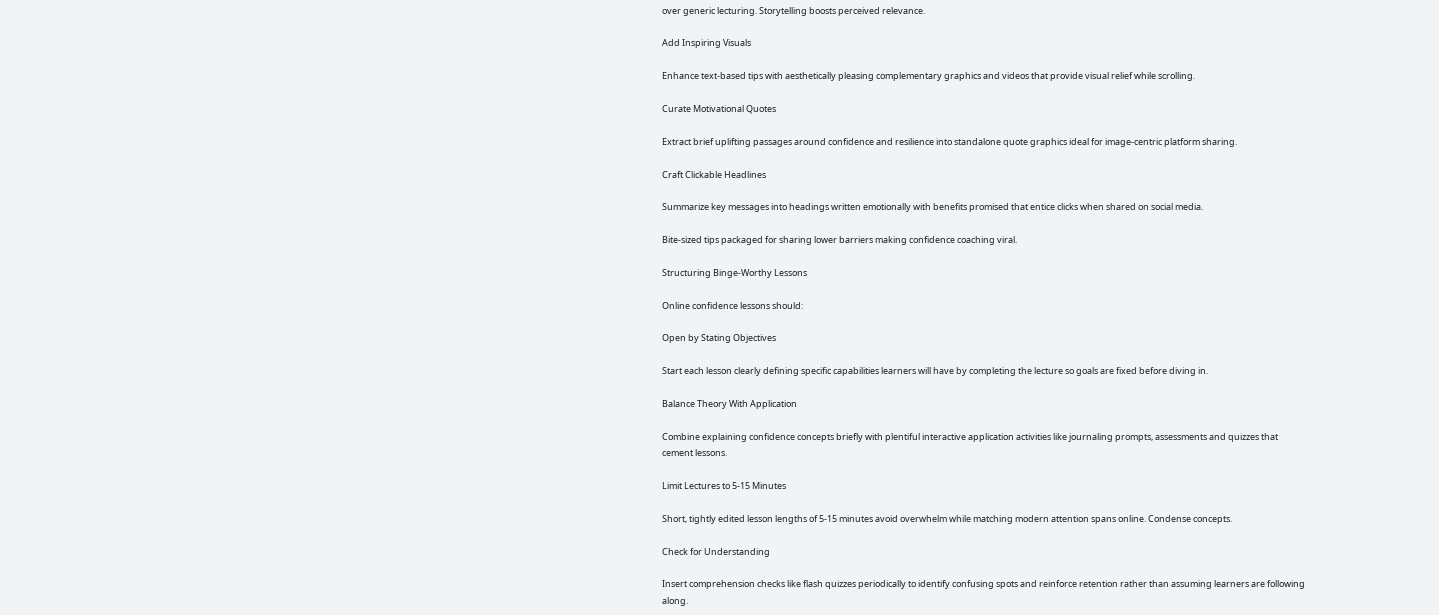over generic lecturing. Storytelling boosts perceived relevance.

Add Inspiring Visuals

Enhance text-based tips with aesthetically pleasing complementary graphics and videos that provide visual relief while scrolling.

Curate Motivational Quotes

Extract brief uplifting passages around confidence and resilience into standalone quote graphics ideal for image-centric platform sharing.

Craft Clickable Headlines

Summarize key messages into headings written emotionally with benefits promised that entice clicks when shared on social media.

Bite-sized tips packaged for sharing lower barriers making confidence coaching viral.

Structuring Binge-Worthy Lessons

Online confidence lessons should:

Open by Stating Objectives

Start each lesson clearly defining specific capabilities learners will have by completing the lecture so goals are fixed before diving in.

Balance Theory With Application

Combine explaining confidence concepts briefly with plentiful interactive application activities like journaling prompts, assessments and quizzes that cement lessons.

Limit Lectures to 5-15 Minutes

Short, tightly edited lesson lengths of 5-15 minutes avoid overwhelm while matching modern attention spans online. Condense concepts.

Check for Understanding

Insert comprehension checks like flash quizzes periodically to identify confusing spots and reinforce retention rather than assuming learners are following along.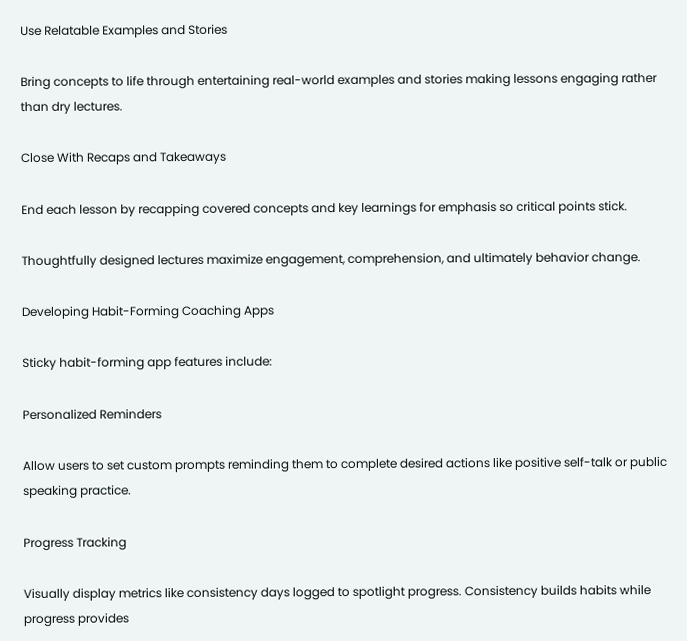Use Relatable Examples and Stories

Bring concepts to life through entertaining real-world examples and stories making lessons engaging rather than dry lectures.

Close With Recaps and Takeaways

End each lesson by recapping covered concepts and key learnings for emphasis so critical points stick.

Thoughtfully designed lectures maximize engagement, comprehension, and ultimately behavior change.

Developing Habit-Forming Coaching Apps

Sticky habit-forming app features include:

Personalized Reminders

Allow users to set custom prompts reminding them to complete desired actions like positive self-talk or public speaking practice.

Progress Tracking

Visually display metrics like consistency days logged to spotlight progress. Consistency builds habits while progress provides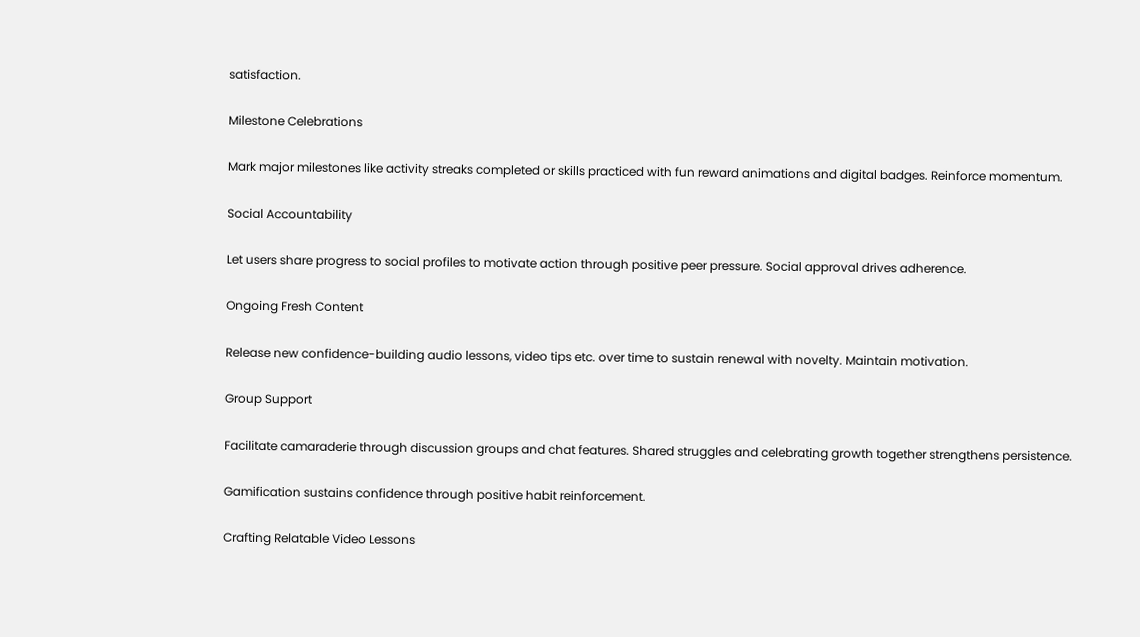satisfaction.

Milestone Celebrations

Mark major milestones like activity streaks completed or skills practiced with fun reward animations and digital badges. Reinforce momentum.

Social Accountability

Let users share progress to social profiles to motivate action through positive peer pressure. Social approval drives adherence.

Ongoing Fresh Content

Release new confidence-building audio lessons, video tips etc. over time to sustain renewal with novelty. Maintain motivation.

Group Support

Facilitate camaraderie through discussion groups and chat features. Shared struggles and celebrating growth together strengthens persistence.

Gamification sustains confidence through positive habit reinforcement.

Crafting Relatable Video Lessons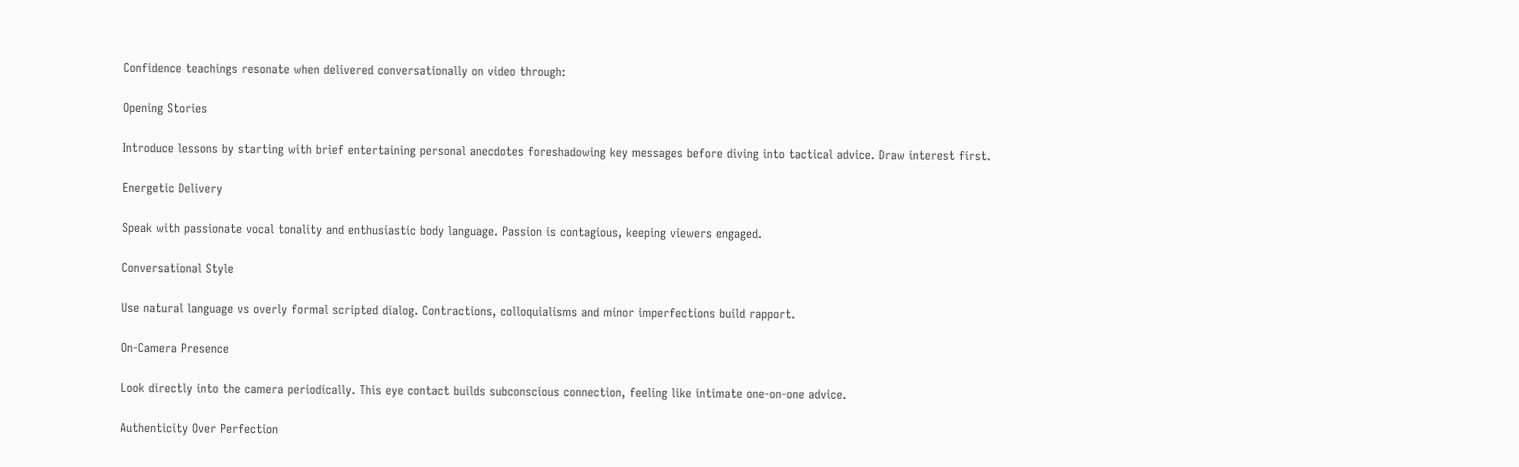Confidence teachings resonate when delivered conversationally on video through:

Opening Stories

Introduce lessons by starting with brief entertaining personal anecdotes foreshadowing key messages before diving into tactical advice. Draw interest first.

Energetic Delivery

Speak with passionate vocal tonality and enthusiastic body language. Passion is contagious, keeping viewers engaged.

Conversational Style

Use natural language vs overly formal scripted dialog. Contractions, colloquialisms and minor imperfections build rapport.

On-Camera Presence

Look directly into the camera periodically. This eye contact builds subconscious connection, feeling like intimate one-on-one advice.

Authenticity Over Perfection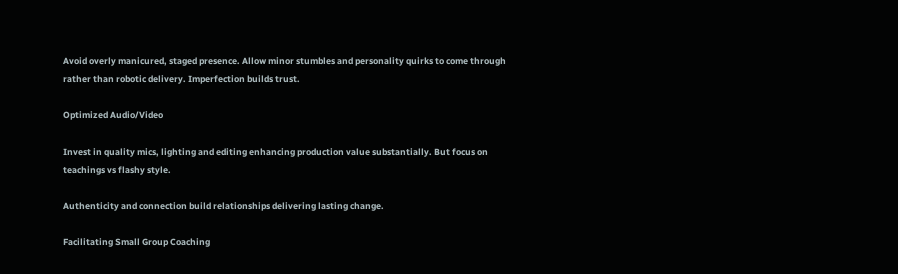Avoid overly manicured, staged presence. Allow minor stumbles and personality quirks to come through rather than robotic delivery. Imperfection builds trust.

Optimized Audio/Video

Invest in quality mics, lighting and editing enhancing production value substantially. But focus on teachings vs flashy style.

Authenticity and connection build relationships delivering lasting change.

Facilitating Small Group Coaching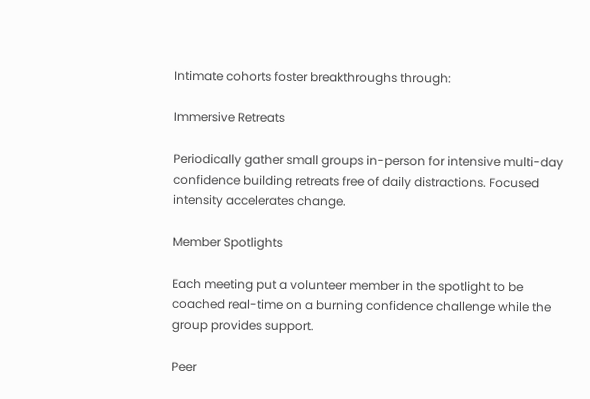Intimate cohorts foster breakthroughs through:

Immersive Retreats

Periodically gather small groups in-person for intensive multi-day confidence building retreats free of daily distractions. Focused intensity accelerates change.

Member Spotlights

Each meeting put a volunteer member in the spotlight to be coached real-time on a burning confidence challenge while the group provides support.

Peer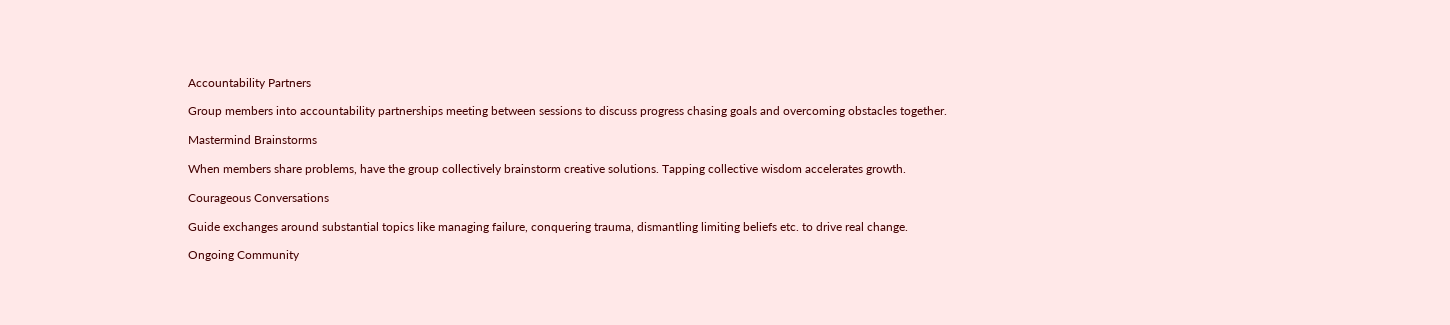Accountability Partners

Group members into accountability partnerships meeting between sessions to discuss progress chasing goals and overcoming obstacles together.

Mastermind Brainstorms

When members share problems, have the group collectively brainstorm creative solutions. Tapping collective wisdom accelerates growth.

Courageous Conversations

Guide exchanges around substantial topics like managing failure, conquering trauma, dismantling limiting beliefs etc. to drive real change.

Ongoing Community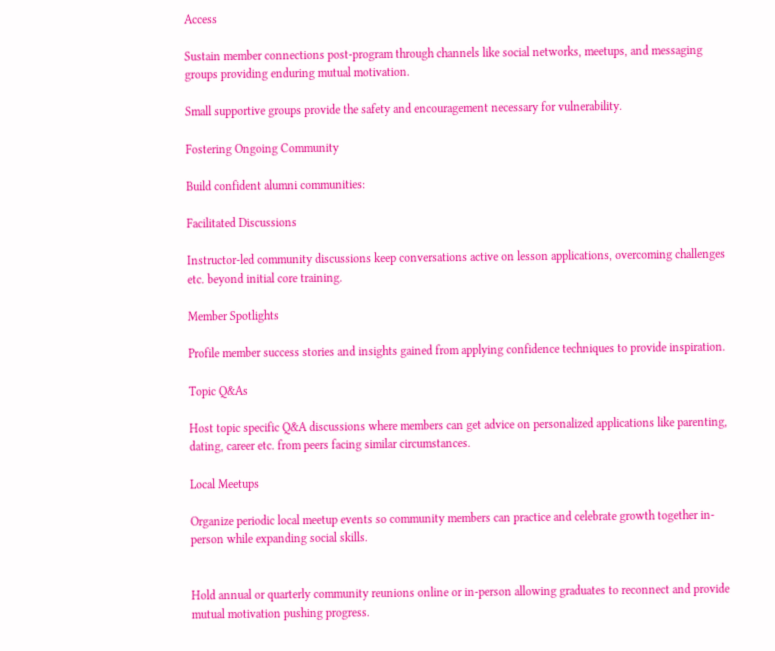Access

Sustain member connections post-program through channels like social networks, meetups, and messaging groups providing enduring mutual motivation.

Small supportive groups provide the safety and encouragement necessary for vulnerability.

Fostering Ongoing Community

Build confident alumni communities:

Facilitated Discussions

Instructor-led community discussions keep conversations active on lesson applications, overcoming challenges etc. beyond initial core training.

Member Spotlights

Profile member success stories and insights gained from applying confidence techniques to provide inspiration.

Topic Q&As

Host topic specific Q&A discussions where members can get advice on personalized applications like parenting, dating, career etc. from peers facing similar circumstances.

Local Meetups

Organize periodic local meetup events so community members can practice and celebrate growth together in-person while expanding social skills.


Hold annual or quarterly community reunions online or in-person allowing graduates to reconnect and provide mutual motivation pushing progress.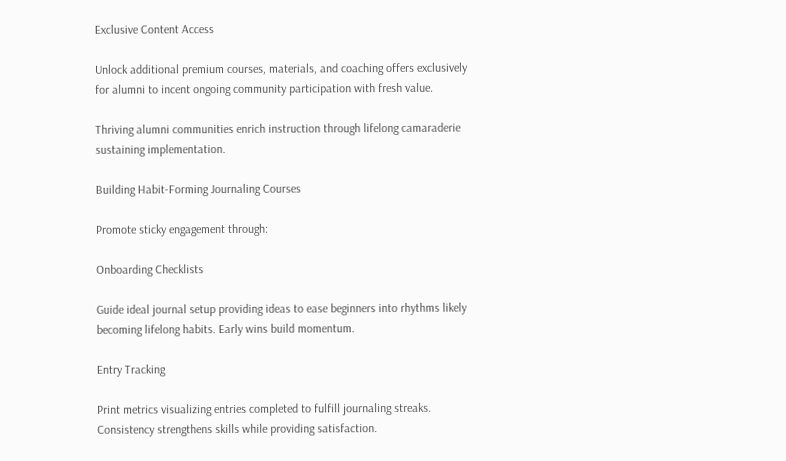Exclusive Content Access

Unlock additional premium courses, materials, and coaching offers exclusively for alumni to incent ongoing community participation with fresh value.

Thriving alumni communities enrich instruction through lifelong camaraderie sustaining implementation.

Building Habit-Forming Journaling Courses

Promote sticky engagement through:

Onboarding Checklists

Guide ideal journal setup providing ideas to ease beginners into rhythms likely becoming lifelong habits. Early wins build momentum.

Entry Tracking

Print metrics visualizing entries completed to fulfill journaling streaks. Consistency strengthens skills while providing satisfaction.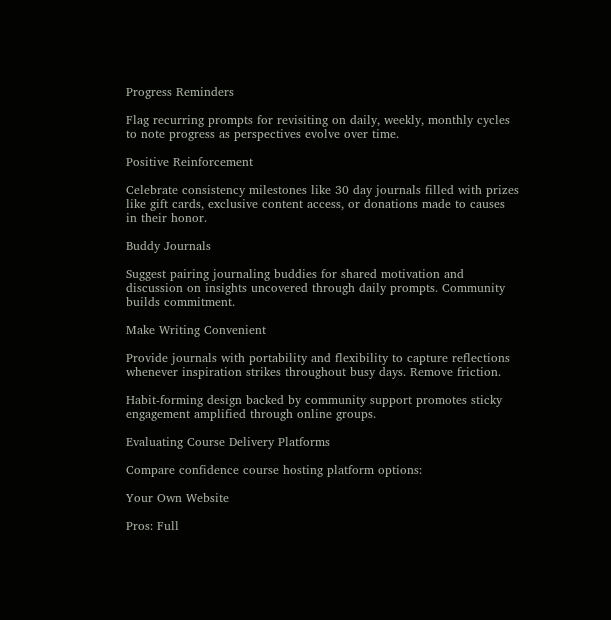Progress Reminders

Flag recurring prompts for revisiting on daily, weekly, monthly cycles to note progress as perspectives evolve over time.

Positive Reinforcement

Celebrate consistency milestones like 30 day journals filled with prizes like gift cards, exclusive content access, or donations made to causes in their honor.

Buddy Journals

Suggest pairing journaling buddies for shared motivation and discussion on insights uncovered through daily prompts. Community builds commitment.

Make Writing Convenient

Provide journals with portability and flexibility to capture reflections whenever inspiration strikes throughout busy days. Remove friction.

Habit-forming design backed by community support promotes sticky engagement amplified through online groups.

Evaluating Course Delivery Platforms

Compare confidence course hosting platform options:

Your Own Website

Pros: Full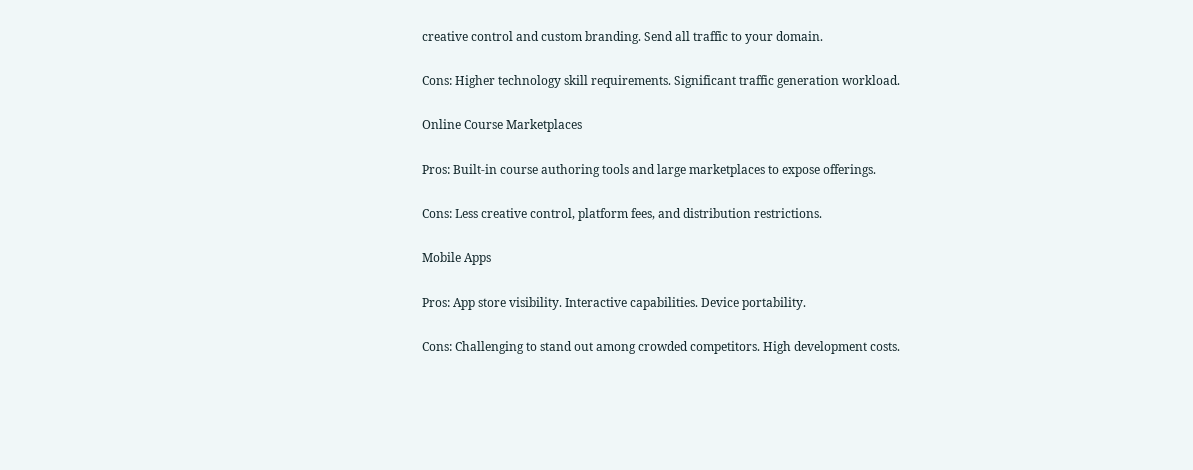creative control and custom branding. Send all traffic to your domain.

Cons: Higher technology skill requirements. Significant traffic generation workload.

Online Course Marketplaces

Pros: Built-in course authoring tools and large marketplaces to expose offerings.

Cons: Less creative control, platform fees, and distribution restrictions.

Mobile Apps

Pros: App store visibility. Interactive capabilities. Device portability.

Cons: Challenging to stand out among crowded competitors. High development costs.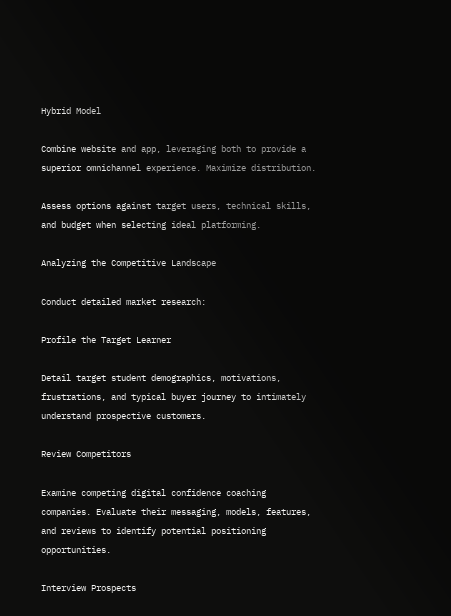Hybrid Model

Combine website and app, leveraging both to provide a superior omnichannel experience. Maximize distribution.

Assess options against target users, technical skills, and budget when selecting ideal platforming.

Analyzing the Competitive Landscape

Conduct detailed market research:

Profile the Target Learner

Detail target student demographics, motivations, frustrations, and typical buyer journey to intimately understand prospective customers.

Review Competitors

Examine competing digital confidence coaching companies. Evaluate their messaging, models, features, and reviews to identify potential positioning opportunities.

Interview Prospects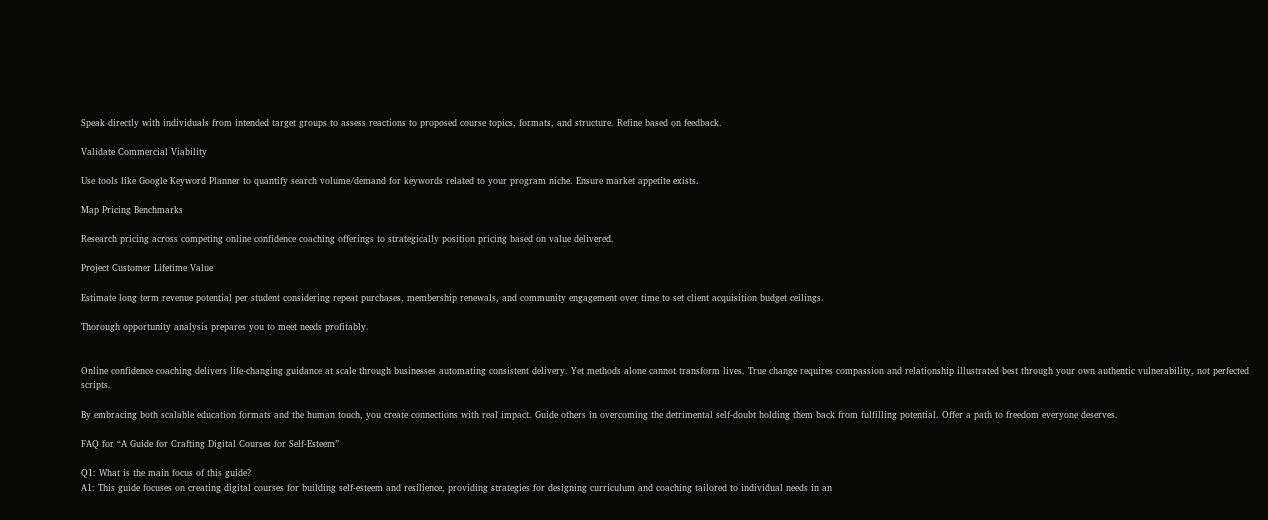Speak directly with individuals from intended target groups to assess reactions to proposed course topics, formats, and structure. Refine based on feedback.

Validate Commercial Viability

Use tools like Google Keyword Planner to quantify search volume/demand for keywords related to your program niche. Ensure market appetite exists.

Map Pricing Benchmarks

Research pricing across competing online confidence coaching offerings to strategically position pricing based on value delivered.

Project Customer Lifetime Value

Estimate long term revenue potential per student considering repeat purchases, membership renewals, and community engagement over time to set client acquisition budget ceilings.

Thorough opportunity analysis prepares you to meet needs profitably.


Online confidence coaching delivers life-changing guidance at scale through businesses automating consistent delivery. Yet methods alone cannot transform lives. True change requires compassion and relationship illustrated best through your own authentic vulnerability, not perfected scripts.

By embracing both scalable education formats and the human touch, you create connections with real impact. Guide others in overcoming the detrimental self-doubt holding them back from fulfilling potential. Offer a path to freedom everyone deserves.

FAQ for “A Guide for Crafting Digital Courses for Self-Esteem”

Q1: What is the main focus of this guide?
A1: This guide focuses on creating digital courses for building self-esteem and resilience, providing strategies for designing curriculum and coaching tailored to individual needs in an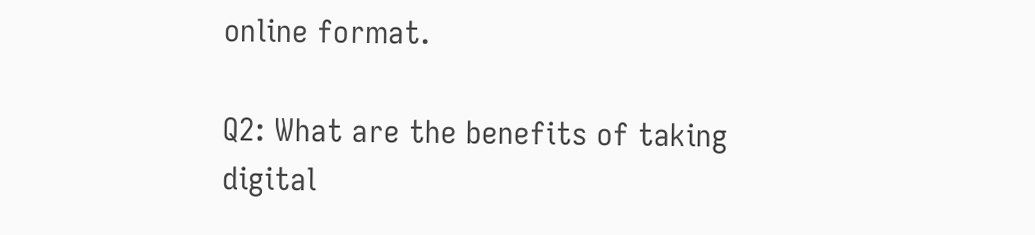online format.

Q2: What are the benefits of taking digital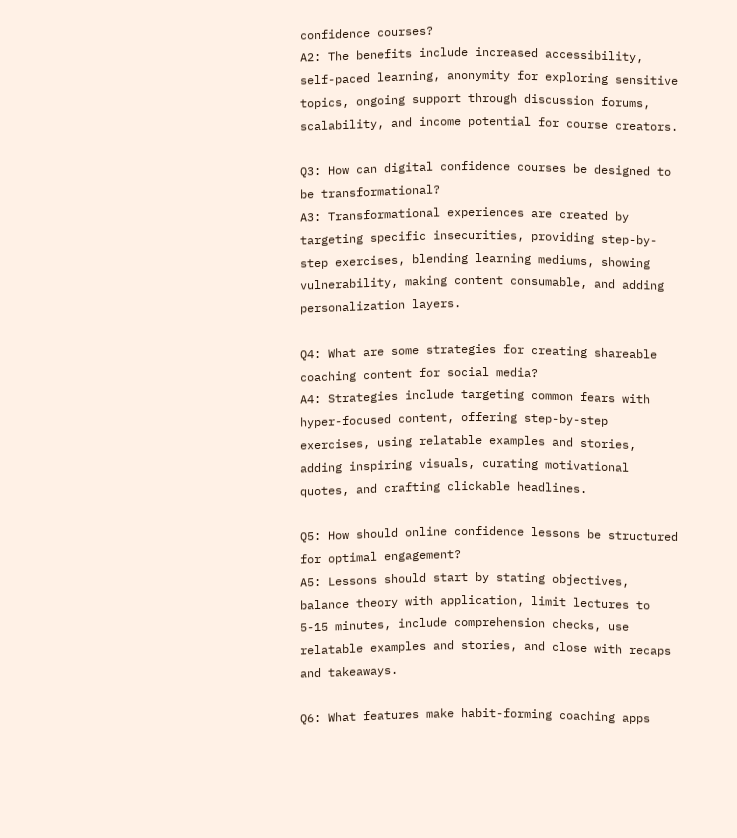confidence courses?
A2: The benefits include increased accessibility, self-paced learning, anonymity for exploring sensitive topics, ongoing support through discussion forums, scalability, and income potential for course creators.

Q3: How can digital confidence courses be designed to be transformational?
A3: Transformational experiences are created by targeting specific insecurities, providing step-by-step exercises, blending learning mediums, showing vulnerability, making content consumable, and adding personalization layers.

Q4: What are some strategies for creating shareable coaching content for social media?
A4: Strategies include targeting common fears with hyper-focused content, offering step-by-step exercises, using relatable examples and stories, adding inspiring visuals, curating motivational quotes, and crafting clickable headlines.

Q5: How should online confidence lessons be structured for optimal engagement?
A5: Lessons should start by stating objectives, balance theory with application, limit lectures to 5-15 minutes, include comprehension checks, use relatable examples and stories, and close with recaps and takeaways.

Q6: What features make habit-forming coaching apps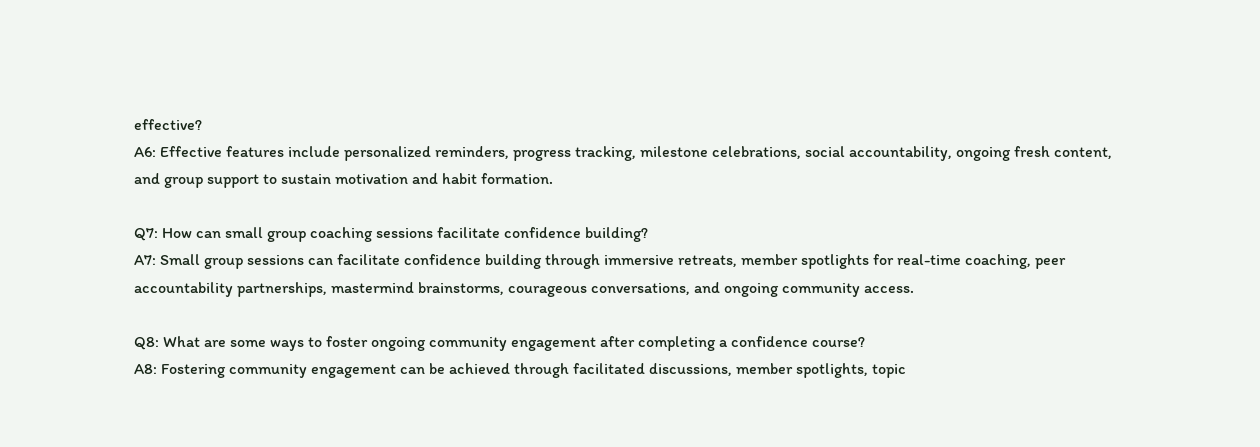effective?
A6: Effective features include personalized reminders, progress tracking, milestone celebrations, social accountability, ongoing fresh content, and group support to sustain motivation and habit formation.

Q7: How can small group coaching sessions facilitate confidence building?
A7: Small group sessions can facilitate confidence building through immersive retreats, member spotlights for real-time coaching, peer accountability partnerships, mastermind brainstorms, courageous conversations, and ongoing community access.

Q8: What are some ways to foster ongoing community engagement after completing a confidence course?
A8: Fostering community engagement can be achieved through facilitated discussions, member spotlights, topic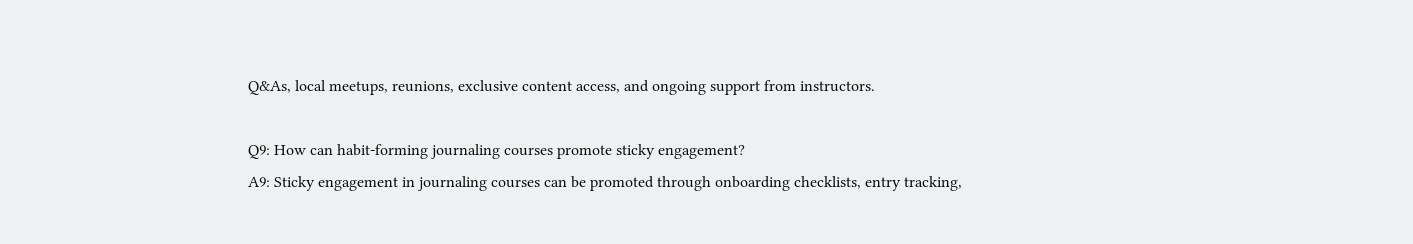Q&As, local meetups, reunions, exclusive content access, and ongoing support from instructors.

Q9: How can habit-forming journaling courses promote sticky engagement?
A9: Sticky engagement in journaling courses can be promoted through onboarding checklists, entry tracking,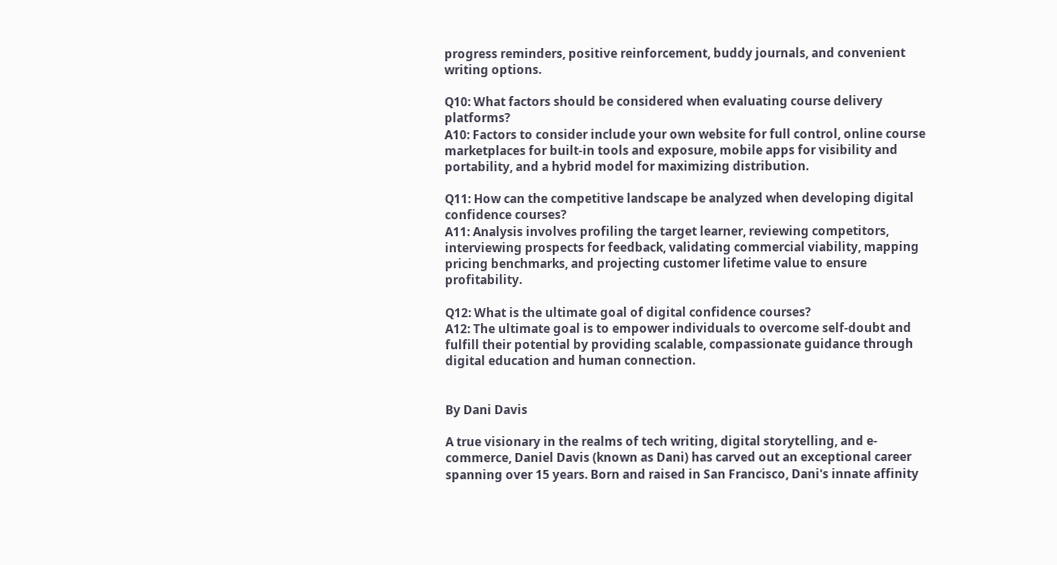progress reminders, positive reinforcement, buddy journals, and convenient writing options.

Q10: What factors should be considered when evaluating course delivery platforms?
A10: Factors to consider include your own website for full control, online course marketplaces for built-in tools and exposure, mobile apps for visibility and portability, and a hybrid model for maximizing distribution.

Q11: How can the competitive landscape be analyzed when developing digital confidence courses?
A11: Analysis involves profiling the target learner, reviewing competitors, interviewing prospects for feedback, validating commercial viability, mapping pricing benchmarks, and projecting customer lifetime value to ensure profitability.

Q12: What is the ultimate goal of digital confidence courses?
A12: The ultimate goal is to empower individuals to overcome self-doubt and fulfill their potential by providing scalable, compassionate guidance through digital education and human connection.


By Dani Davis

A true visionary in the realms of tech writing, digital storytelling, and e-commerce, Daniel Davis (known as Dani) has carved out an exceptional career spanning over 15 years. Born and raised in San Francisco, Dani's innate affinity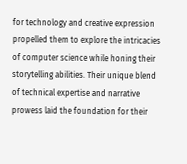for technology and creative expression propelled them to explore the intricacies of computer science while honing their storytelling abilities. Their unique blend of technical expertise and narrative prowess laid the foundation for their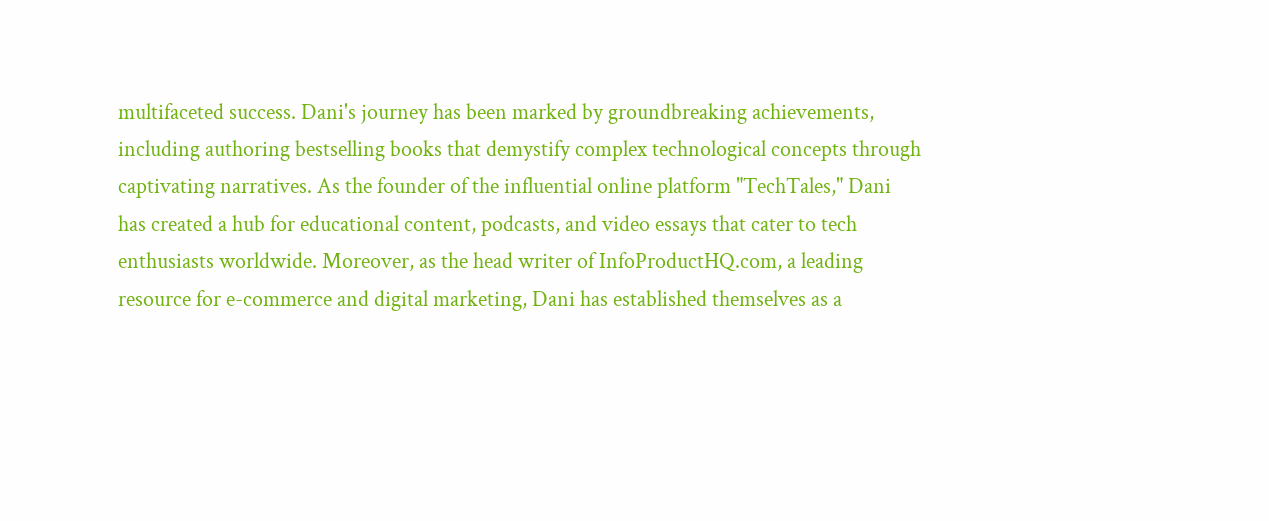multifaceted success. Dani's journey has been marked by groundbreaking achievements, including authoring bestselling books that demystify complex technological concepts through captivating narratives. As the founder of the influential online platform "TechTales," Dani has created a hub for educational content, podcasts, and video essays that cater to tech enthusiasts worldwide. Moreover, as the head writer of InfoProductHQ.com, a leading resource for e-commerce and digital marketing, Dani has established themselves as a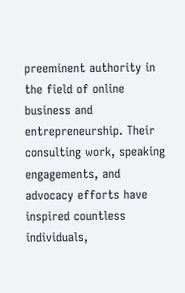preeminent authority in the field of online business and entrepreneurship. Their consulting work, speaking engagements, and advocacy efforts have inspired countless individuals,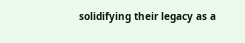solidifying their legacy as a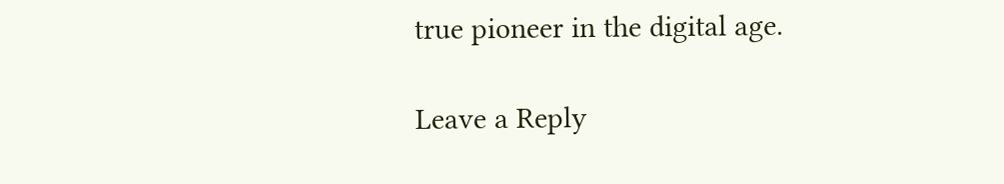true pioneer in the digital age.

Leave a Reply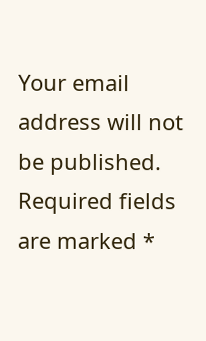Your email address will not be published. Required fields are marked *